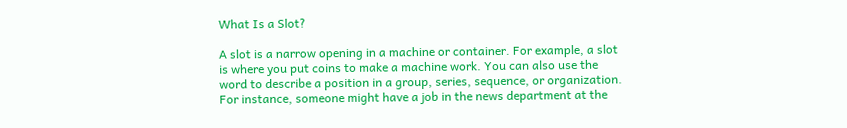What Is a Slot?

A slot is a narrow opening in a machine or container. For example, a slot is where you put coins to make a machine work. You can also use the word to describe a position in a group, series, sequence, or organization. For instance, someone might have a job in the news department at the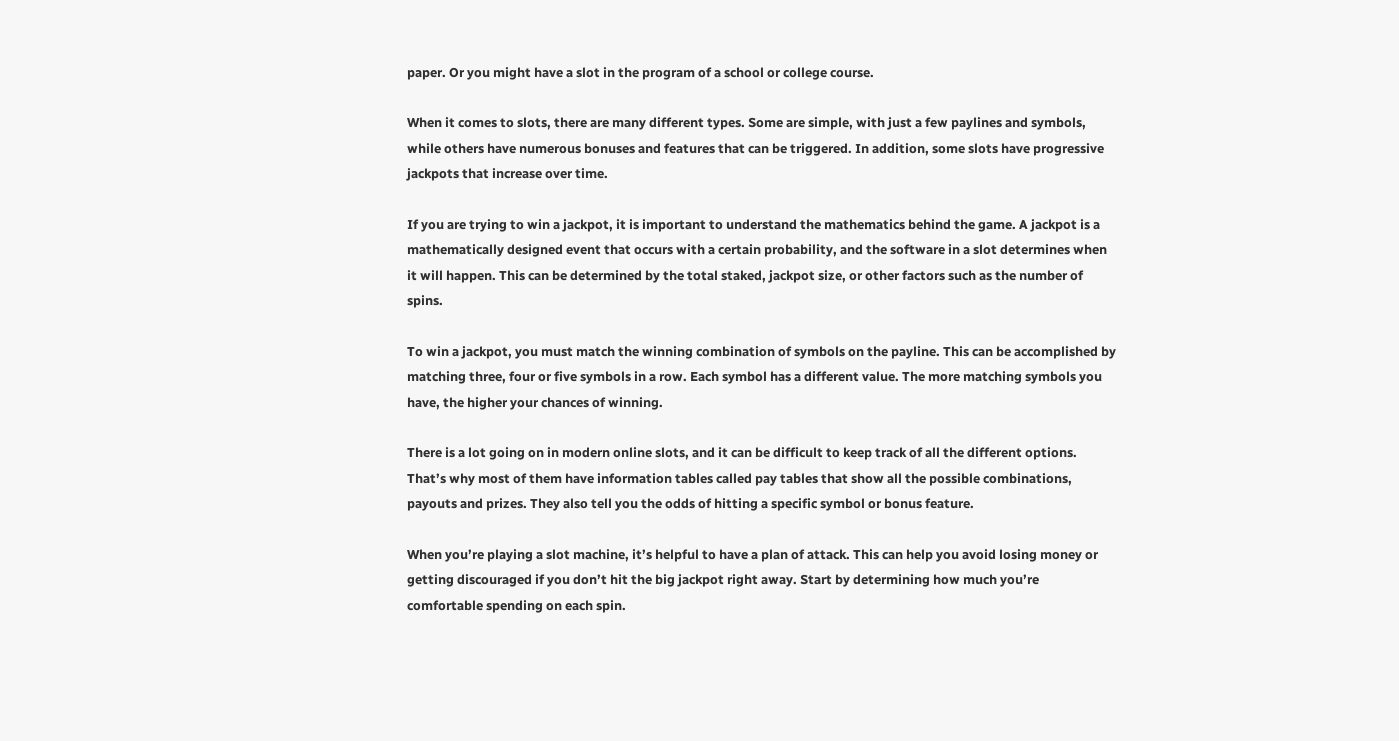paper. Or you might have a slot in the program of a school or college course.

When it comes to slots, there are many different types. Some are simple, with just a few paylines and symbols, while others have numerous bonuses and features that can be triggered. In addition, some slots have progressive jackpots that increase over time.

If you are trying to win a jackpot, it is important to understand the mathematics behind the game. A jackpot is a mathematically designed event that occurs with a certain probability, and the software in a slot determines when it will happen. This can be determined by the total staked, jackpot size, or other factors such as the number of spins.

To win a jackpot, you must match the winning combination of symbols on the payline. This can be accomplished by matching three, four or five symbols in a row. Each symbol has a different value. The more matching symbols you have, the higher your chances of winning.

There is a lot going on in modern online slots, and it can be difficult to keep track of all the different options. That’s why most of them have information tables called pay tables that show all the possible combinations, payouts and prizes. They also tell you the odds of hitting a specific symbol or bonus feature.

When you’re playing a slot machine, it’s helpful to have a plan of attack. This can help you avoid losing money or getting discouraged if you don’t hit the big jackpot right away. Start by determining how much you’re comfortable spending on each spin.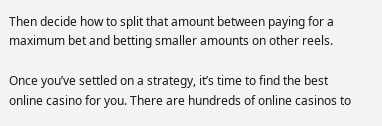Then decide how to split that amount between paying for a maximum bet and betting smaller amounts on other reels.

Once you’ve settled on a strategy, it’s time to find the best online casino for you. There are hundreds of online casinos to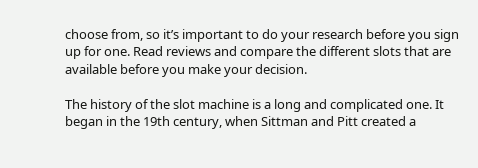choose from, so it’s important to do your research before you sign up for one. Read reviews and compare the different slots that are available before you make your decision.

The history of the slot machine is a long and complicated one. It began in the 19th century, when Sittman and Pitt created a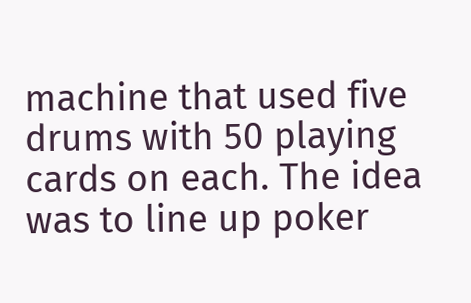machine that used five drums with 50 playing cards on each. The idea was to line up poker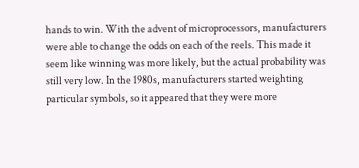hands to win. With the advent of microprocessors, manufacturers were able to change the odds on each of the reels. This made it seem like winning was more likely, but the actual probability was still very low. In the 1980s, manufacturers started weighting particular symbols, so it appeared that they were more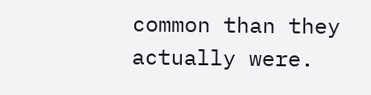common than they actually were.